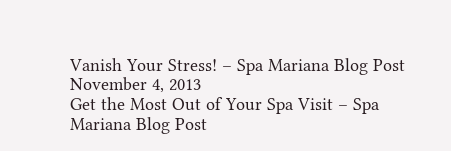Vanish Your Stress! – Spa Mariana Blog Post
November 4, 2013
Get the Most Out of Your Spa Visit – Spa Mariana Blog Post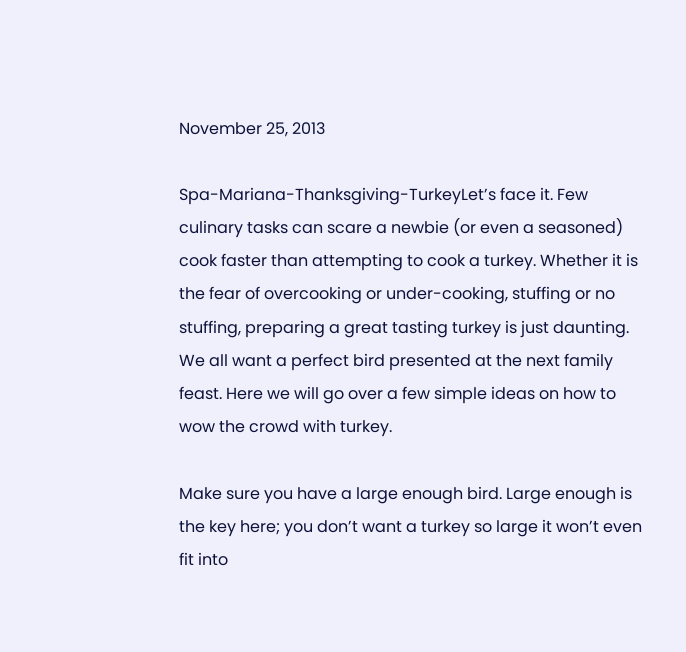November 25, 2013

Spa-Mariana-Thanksgiving-TurkeyLet’s face it. Few culinary tasks can scare a newbie (or even a seasoned) cook faster than attempting to cook a turkey. Whether it is the fear of overcooking or under-cooking, stuffing or no stuffing, preparing a great tasting turkey is just daunting. We all want a perfect bird presented at the next family feast. Here we will go over a few simple ideas on how to wow the crowd with turkey.

Make sure you have a large enough bird. Large enough is the key here; you don’t want a turkey so large it won’t even fit into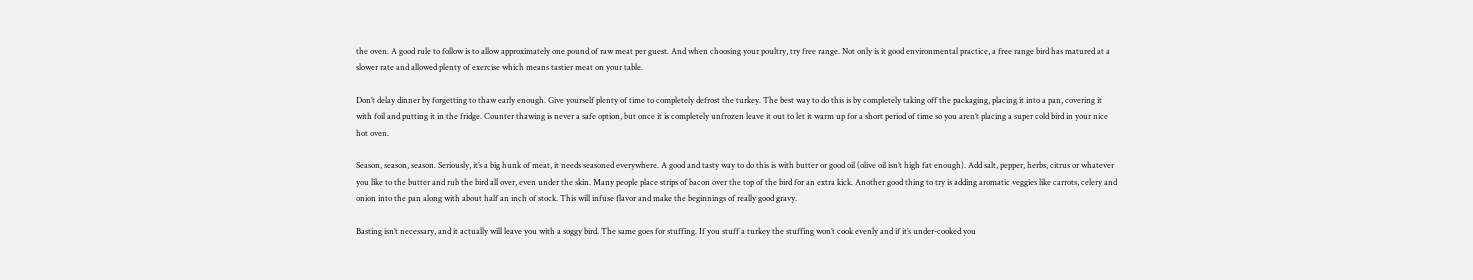the oven. A good rule to follow is to allow approximately one pound of raw meat per guest. And when choosing your poultry, try free range. Not only is it good environmental practice, a free range bird has matured at a slower rate and allowed plenty of exercise which means tastier meat on your table.

Don’t delay dinner by forgetting to thaw early enough. Give yourself plenty of time to completely defrost the turkey. The best way to do this is by completely taking off the packaging, placing it into a pan, covering it with foil and putting it in the fridge. Counter thawing is never a safe option, but once it is completely unfrozen leave it out to let it warm up for a short period of time so you aren’t placing a super cold bird in your nice hot oven.

Season, season, season. Seriously, it’s a big hunk of meat, it needs seasoned everywhere. A good and tasty way to do this is with butter or good oil (olive oil isn’t high fat enough). Add salt, pepper, herbs, citrus or whatever you like to the butter and rub the bird all over, even under the skin. Many people place strips of bacon over the top of the bird for an extra kick. Another good thing to try is adding aromatic veggies like carrots, celery and onion into the pan along with about half an inch of stock. This will infuse flavor and make the beginnings of really good gravy.

Basting isn’t necessary, and it actually will leave you with a soggy bird. The same goes for stuffing. If you stuff a turkey the stuffing won’t cook evenly and if it’s under-cooked you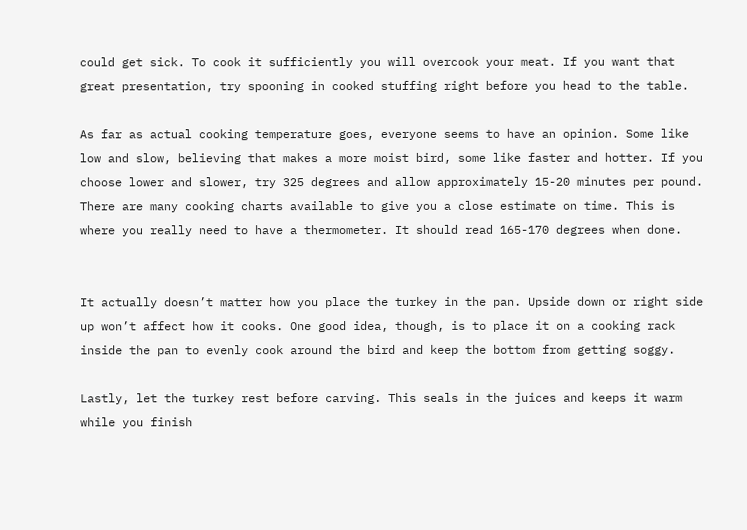could get sick. To cook it sufficiently you will overcook your meat. If you want that great presentation, try spooning in cooked stuffing right before you head to the table.

As far as actual cooking temperature goes, everyone seems to have an opinion. Some like low and slow, believing that makes a more moist bird, some like faster and hotter. If you choose lower and slower, try 325 degrees and allow approximately 15-20 minutes per pound. There are many cooking charts available to give you a close estimate on time. This is where you really need to have a thermometer. It should read 165-170 degrees when done.


It actually doesn’t matter how you place the turkey in the pan. Upside down or right side up won’t affect how it cooks. One good idea, though, is to place it on a cooking rack inside the pan to evenly cook around the bird and keep the bottom from getting soggy.

Lastly, let the turkey rest before carving. This seals in the juices and keeps it warm while you finish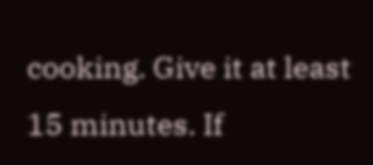cooking. Give it at least 15 minutes. If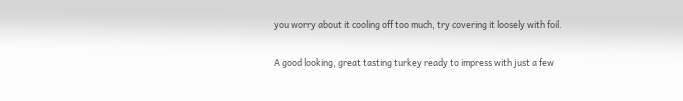you worry about it cooling off too much, try covering it loosely with foil.

A good looking, great tasting turkey ready to impress with just a few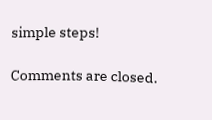simple steps!

Comments are closed.